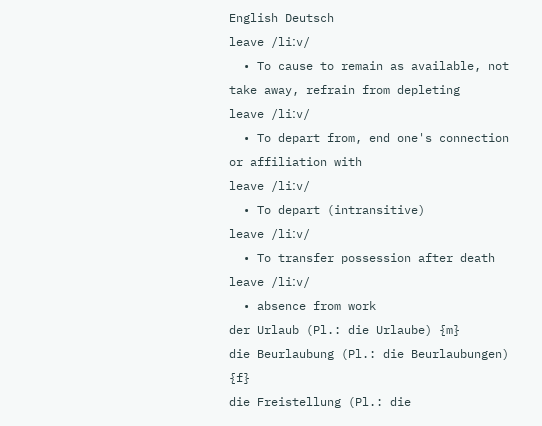English Deutsch
leave /liːv/
  • To cause to remain as available, not take away, refrain from depleting
leave /liːv/
  • To depart from, end one's connection or affiliation with
leave /liːv/
  • To depart (intransitive)
leave /liːv/
  • To transfer possession after death
leave /liːv/
  • absence from work
der Urlaub (Pl.: die Urlaube) {m}
die Beurlaubung (Pl.: die Beurlaubungen) {f}
die Freistellung (Pl.: die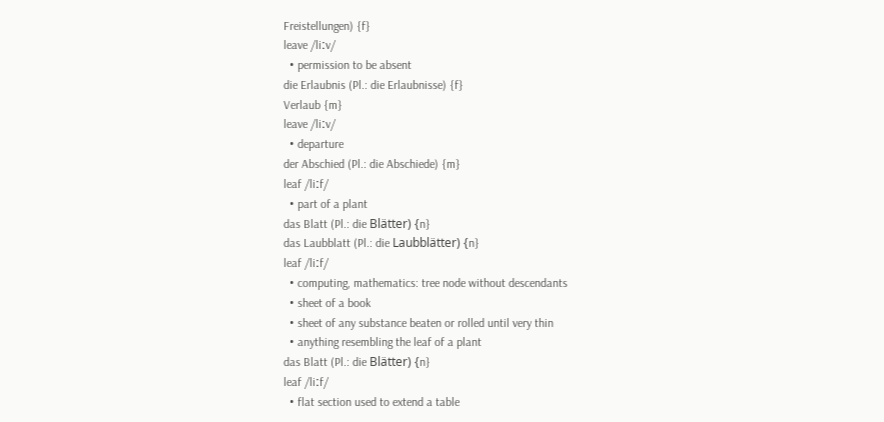Freistellungen) {f}
leave /liːv/
  • permission to be absent
die Erlaubnis (Pl.: die Erlaubnisse) {f}
Verlaub {m}
leave /liːv/
  • departure
der Abschied (Pl.: die Abschiede) {m}
leaf /liːf/
  • part of a plant
das Blatt (Pl.: die Blätter) {n}
das Laubblatt (Pl.: die Laubblätter) {n}
leaf /liːf/
  • computing, mathematics: tree node without descendants
  • sheet of a book
  • sheet of any substance beaten or rolled until very thin
  • anything resembling the leaf of a plant
das Blatt (Pl.: die Blätter) {n}
leaf /liːf/
  • flat section used to extend a table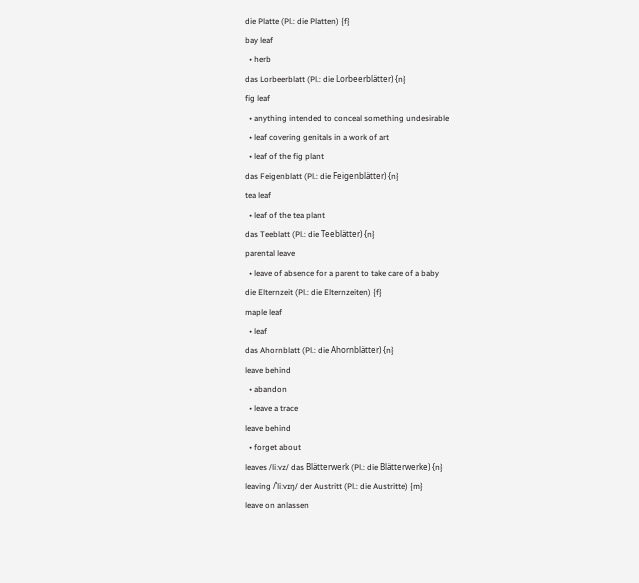die Platte (Pl.: die Platten) {f}
bay leaf
  • herb
das Lorbeerblatt (Pl.: die Lorbeerblätter) {n}
fig leaf
  • anything intended to conceal something undesirable
  • leaf covering genitals in a work of art
  • leaf of the fig plant
das Feigenblatt (Pl.: die Feigenblätter) {n}
tea leaf
  • leaf of the tea plant
das Teeblatt (Pl.: die Teeblätter) {n}
parental leave
  • leave of absence for a parent to take care of a baby
die Elternzeit (Pl.: die Elternzeiten) {f}
maple leaf
  • leaf
das Ahornblatt (Pl.: die Ahornblätter) {n}
leave behind
  • abandon
  • leave a trace
leave behind
  • forget about
leaves /liːvz/ das Blätterwerk (Pl.: die Blätterwerke) {n}
leaving /ˈliːvɪŋ/ der Austritt (Pl.: die Austritte) {m}
leave on anlassen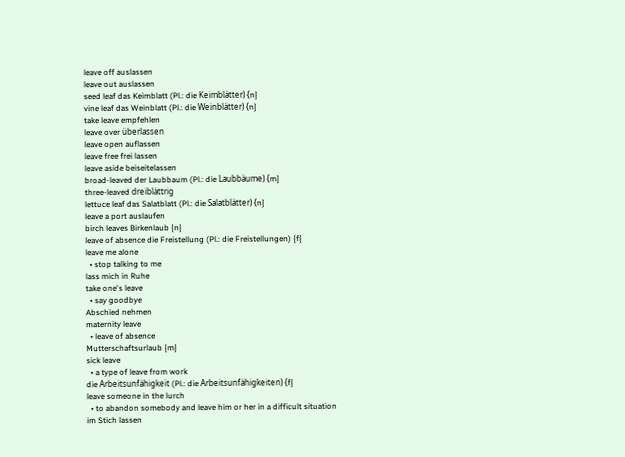leave off auslassen
leave out auslassen
seed leaf das Keimblatt (Pl.: die Keimblätter) {n}
vine leaf das Weinblatt (Pl.: die Weinblätter) {n}
take leave empfehlen
leave over überlassen
leave open auflassen
leave free frei lassen
leave aside beiseitelassen
broad-leaved der Laubbaum (Pl.: die Laubbäume) {m}
three-leaved dreiblättrig
lettuce leaf das Salatblatt (Pl.: die Salatblätter) {n}
leave a port auslaufen
birch leaves Birkenlaub {n}
leave of absence die Freistellung (Pl.: die Freistellungen) {f}
leave me alone
  • stop talking to me
lass mich in Ruhe
take one's leave
  • say goodbye
Abschied nehmen
maternity leave
  • leave of absence
Mutterschaftsurlaub {m}
sick leave
  • a type of leave from work
die Arbeitsunfähigkeit (Pl.: die Arbeitsunfähigkeiten) {f}
leave someone in the lurch
  • to abandon somebody and leave him or her in a difficult situation
im Stich lassen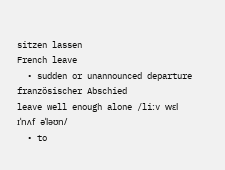sitzen lassen
French leave
  • sudden or unannounced departure
französischer Abschied
leave well enough alone /liːv wɛl ɪˈnʌf əˈləʊn/
  • to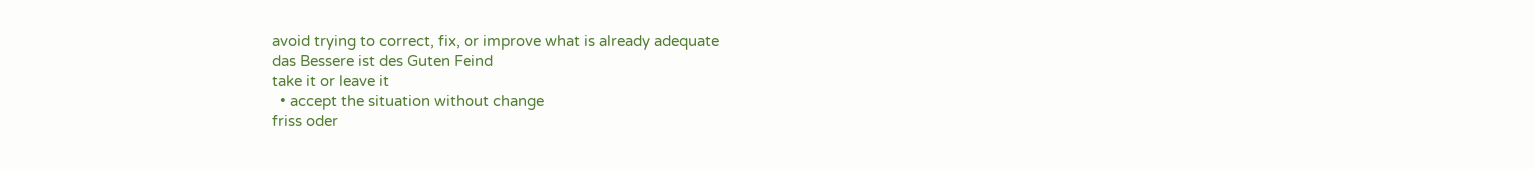avoid trying to correct, fix, or improve what is already adequate
das Bessere ist des Guten Feind
take it or leave it
  • accept the situation without change
friss oder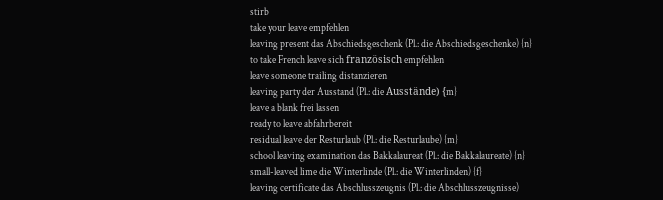stirb
take your leave empfehlen
leaving present das Abschiedsgeschenk (Pl.: die Abschiedsgeschenke) {n}
to take French leave sich französisch empfehlen
leave someone trailing distanzieren
leaving party der Ausstand (Pl.: die Ausstände) {m}
leave a blank frei lassen
ready to leave abfahrbereit
residual leave der Resturlaub (Pl.: die Resturlaube) {m}
school leaving examination das Bakkalaureat (Pl.: die Bakkalaureate) {n}
small-leaved lime die Winterlinde (Pl.: die Winterlinden) {f}
leaving certificate das Abschlusszeugnis (Pl.: die Abschlusszeugnisse)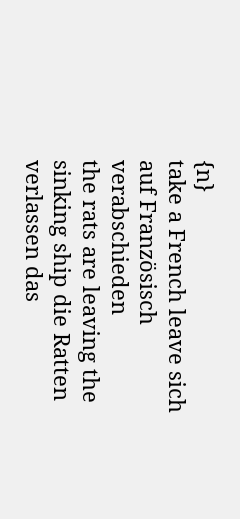{n}
take a French leave sich auf Französisch verabschieden
the rats are leaving the sinking ship die Ratten verlassen das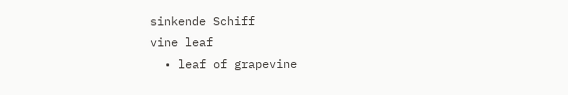sinkende Schiff
vine leaf
  • leaf of grapevine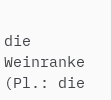die Weinranke (Pl.: die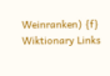Weinranken) {f}
Wiktionary Links